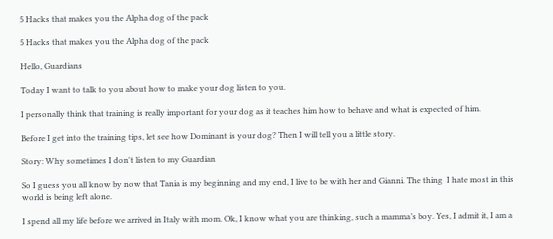5 Hacks that makes you the Alpha dog of the pack

5 Hacks that makes you the Alpha dog of the pack

Hello, Guardians

Today I want to talk to you about how to make your dog listen to you.

I personally think that training is really important for your dog as it teaches him how to behave and what is expected of him.

Before I get into the training tips, let see how Dominant is your dog? Then I will tell you a little story.

Story: Why sometimes I don't listen to my Guardian

So I guess you all know by now that Tania is my beginning and my end, I live to be with her and Gianni. The thing  I hate most in this world is being left alone.

I spend all my life before we arrived in Italy with mom. Ok, I know what you are thinking, such a mamma’s boy. Yes, I admit it, I am a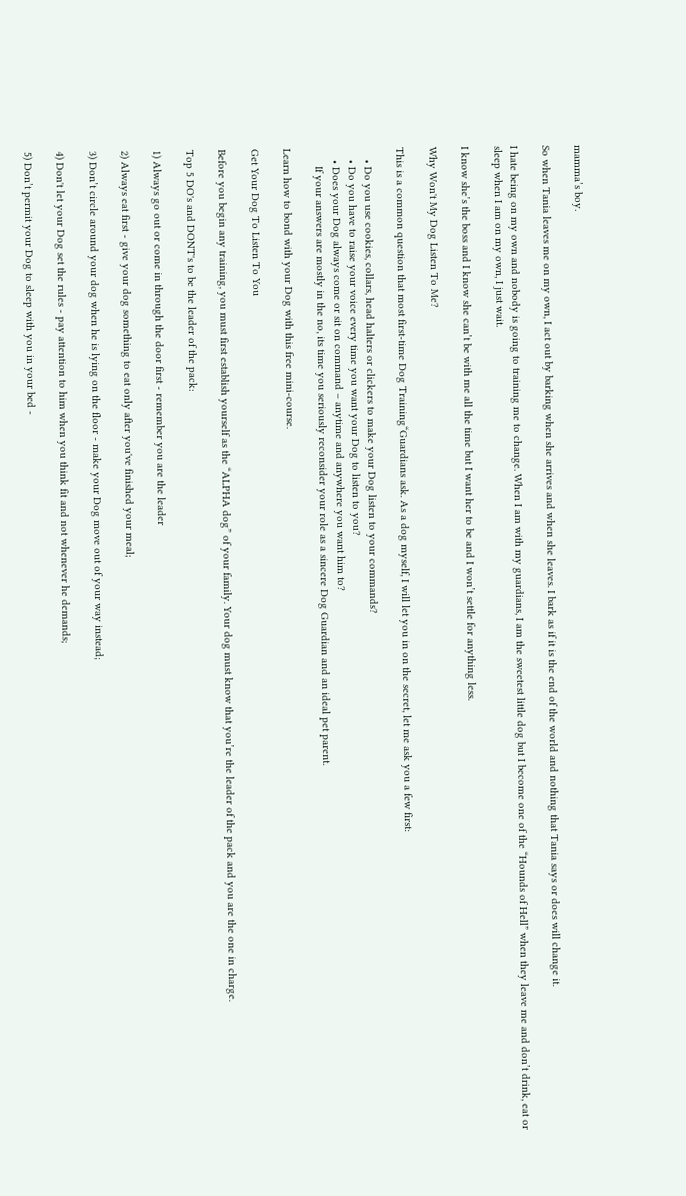mamma’s boy.

So when Tania leaves me on my own, I act out by barking when she arrives and when she leaves. I bark as if it is the end of the world and nothing that Tania says or does will change it.

I hate being on my own and nobody is going to training me to change. When I am with my guardians, I am the sweetest little dog but I become one of the “Hounds of Hell” when they leave me and don’t drink, eat or sleep when I am on my own, I just wait.

I know she’s the boss and I know she can’t be with me all the time but I want her to be and I won’t settle for anything less.

Why Won't My Dog Listen To Me?

This is a common question that most first-time Dog Training“Guardians ask. As a dog myself, I will let you in on the secret, let me ask you a few first:

    • Do you use cookies, collars, head halters or clickers to make your Dog listen to your commands?
    • Do you have to raise your voice every time you want your Dog to listen to you?
    • Does your Dog always come or sit on command – anytime and anywhere you want him to?
      If your answers are mostly in the no, its time you seriously reconsider your role as a sincere Dog Guardian and an ideal pet parent.

Learn how to bond with your Dog with this free mini-course.

Get Your Dog To Listen To You

Before you begin any training, you must first establish yourself as the “ALPHA dog” of your family. Your dog must know that you’re the leader of the pack and you are the one in charge.

Top 5 DO's and DONT's to be the leader of the pack:

1) Always go out or come in through the door first - remember you are the leader

2) Always eat first - give your dog something to eat only after you've finished your meal;

3) Don’t circle around your dog when he is lying on the floor - make your Dog move out of your way instead;

4) Don't let your Dog set the rules - pay attention to him when you think fit and not whenever he demands;

5) Don’t permit your Dog to sleep with you in your bed -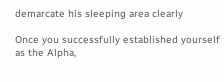demarcate his sleeping area clearly

Once you successfully established yourself as the Alpha,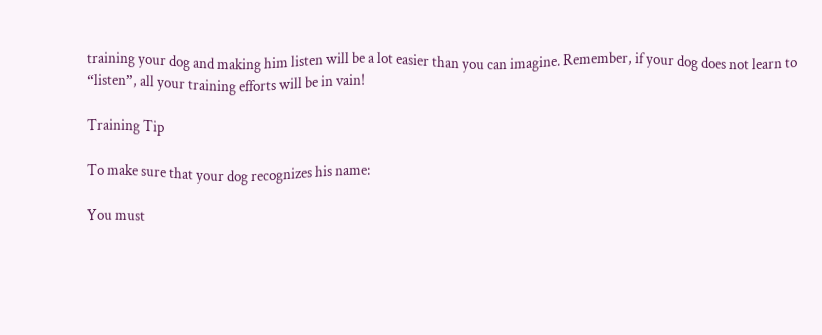training your dog and making him listen will be a lot easier than you can imagine. Remember, if your dog does not learn to “listen”, all your training efforts will be in vain!

Training Tip

To make sure that your dog recognizes his name:

You must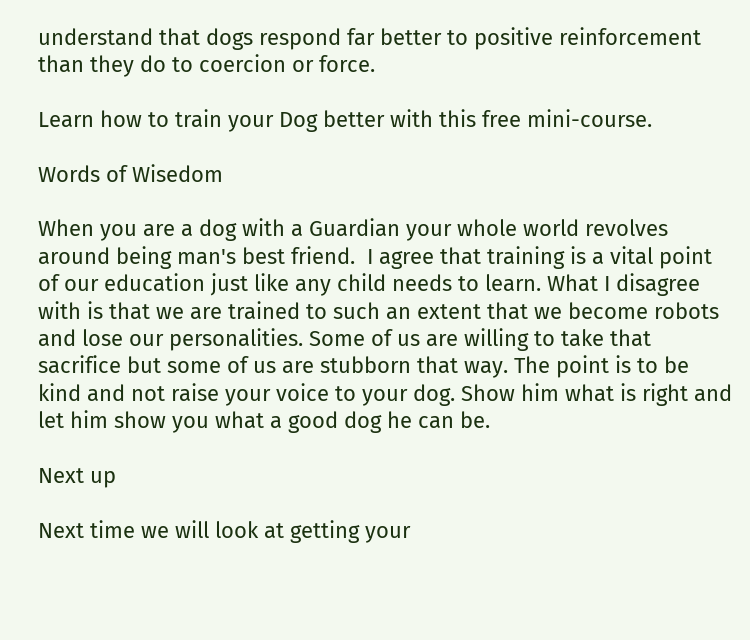understand that dogs respond far better to positive reinforcement than they do to coercion or force.

Learn how to train your Dog better with this free mini-course.

Words of Wisedom

When you are a dog with a Guardian your whole world revolves around being man's best friend.  I agree that training is a vital point of our education just like any child needs to learn. What I disagree with is that we are trained to such an extent that we become robots and lose our personalities. Some of us are willing to take that sacrifice but some of us are stubborn that way. The point is to be kind and not raise your voice to your dog. Show him what is right and let him show you what a good dog he can be.

Next up

Next time we will look at getting your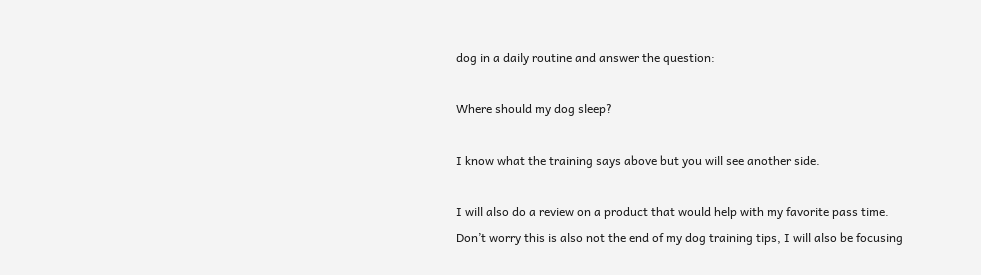dog in a daily routine and answer the question:

Where should my dog sleep?

I know what the training says above but you will see another side.

I will also do a review on a product that would help with my favorite pass time. Don’t worry this is also not the end of my dog training tips, I will also be focusing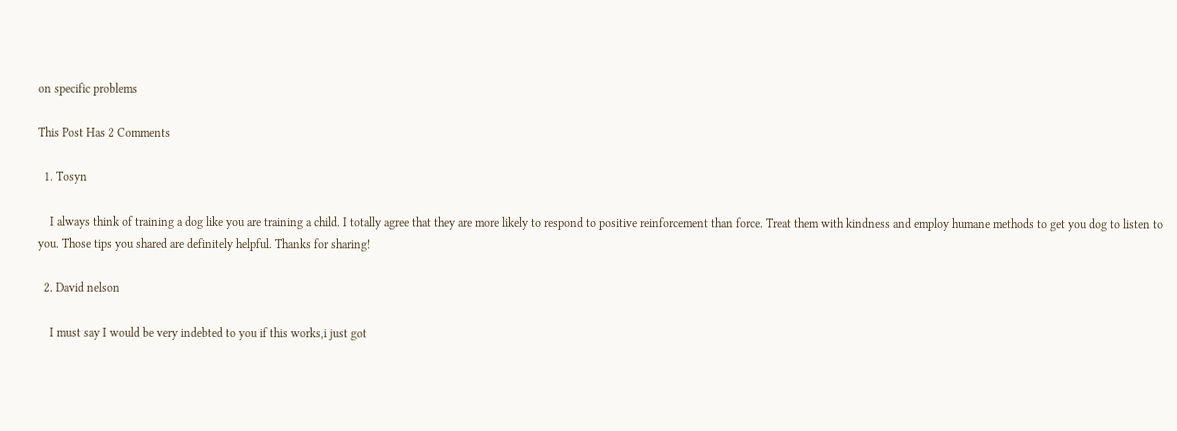on specific problems

This Post Has 2 Comments

  1. Tosyn

    I always think of training a dog like you are training a child. I totally agree that they are more likely to respond to positive reinforcement than force. Treat them with kindness and employ humane methods to get you dog to listen to you. Those tips you shared are definitely helpful. Thanks for sharing!

  2. David nelson

    I must say I would be very indebted to you if this works,i just got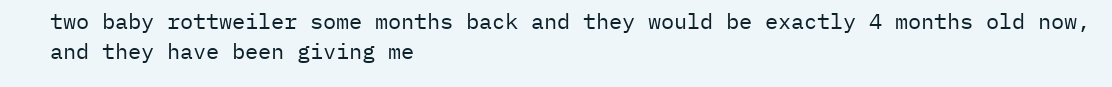two baby rottweiler some months back and they would be exactly 4 months old now, and they have been giving me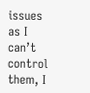issues as I can’t control them, I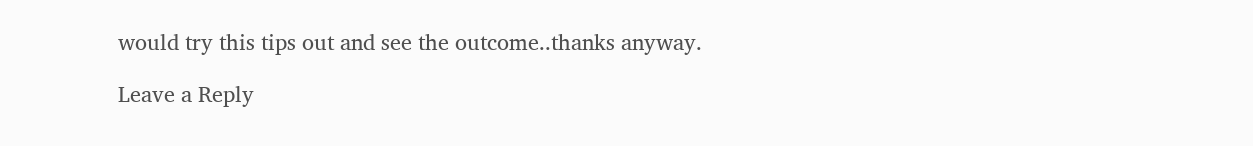would try this tips out and see the outcome..thanks anyway.

Leave a Reply